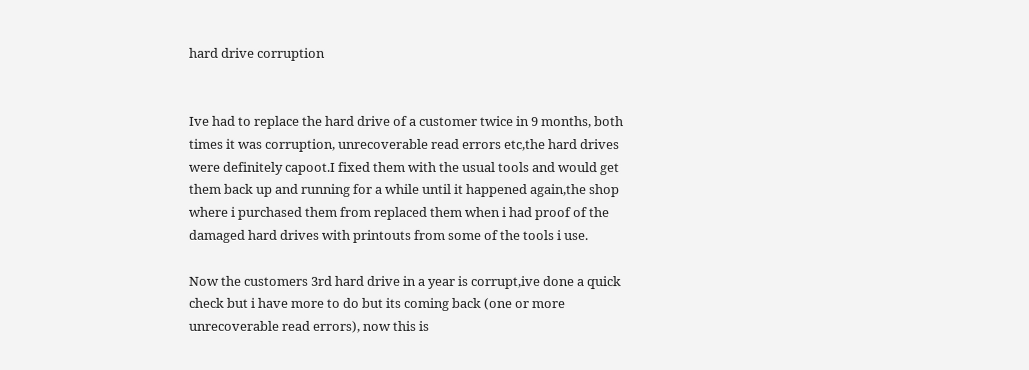hard drive corruption


Ive had to replace the hard drive of a customer twice in 9 months, both times it was corruption, unrecoverable read errors etc,the hard drives were definitely capoot.I fixed them with the usual tools and would get them back up and running for a while until it happened again,the shop where i purchased them from replaced them when i had proof of the damaged hard drives with printouts from some of the tools i use.

Now the customers 3rd hard drive in a year is corrupt,ive done a quick check but i have more to do but its coming back (one or more unrecoverable read errors), now this is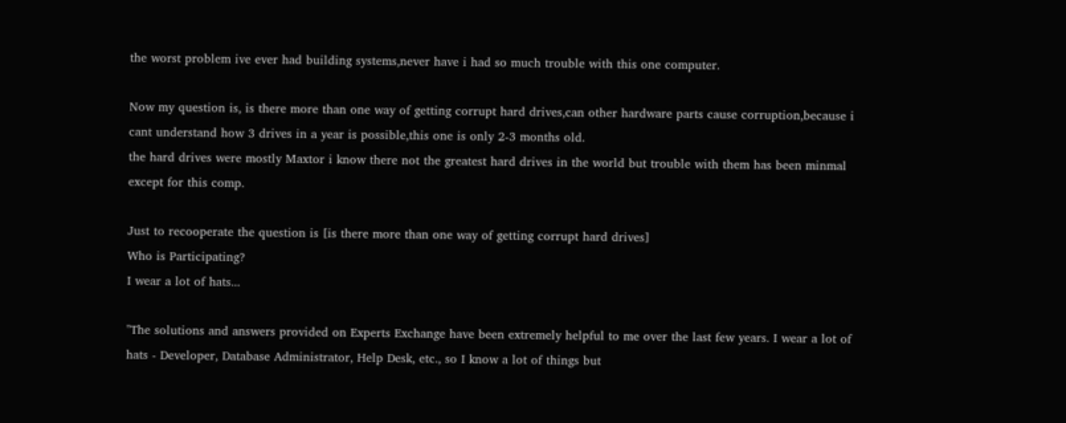the worst problem ive ever had building systems,never have i had so much trouble with this one computer.

Now my question is, is there more than one way of getting corrupt hard drives,can other hardware parts cause corruption,because i cant understand how 3 drives in a year is possible,this one is only 2-3 months old.
the hard drives were mostly Maxtor i know there not the greatest hard drives in the world but trouble with them has been minmal except for this comp.

Just to recooperate the question is [is there more than one way of getting corrupt hard drives]
Who is Participating?
I wear a lot of hats...

"The solutions and answers provided on Experts Exchange have been extremely helpful to me over the last few years. I wear a lot of hats - Developer, Database Administrator, Help Desk, etc., so I know a lot of things but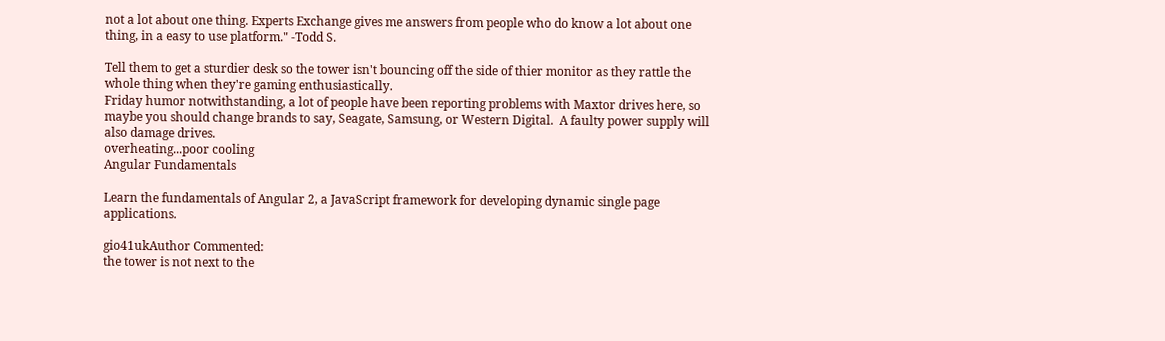not a lot about one thing. Experts Exchange gives me answers from people who do know a lot about one thing, in a easy to use platform." -Todd S.

Tell them to get a sturdier desk so the tower isn't bouncing off the side of thier monitor as they rattle the whole thing when they're gaming enthusiastically.
Friday humor notwithstanding, a lot of people have been reporting problems with Maxtor drives here, so maybe you should change brands to say, Seagate, Samsung, or Western Digital.  A faulty power supply will also damage drives.
overheating...poor cooling
Angular Fundamentals

Learn the fundamentals of Angular 2, a JavaScript framework for developing dynamic single page applications.

gio41ukAuthor Commented:
the tower is not next to the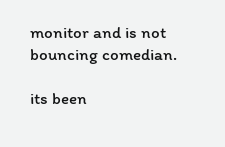monitor and is not bouncing comedian.

its been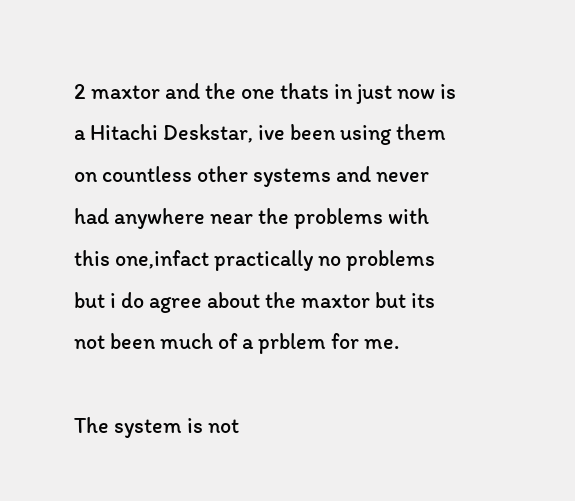2 maxtor and the one thats in just now is a Hitachi Deskstar, ive been using them on countless other systems and never had anywhere near the problems with this one,infact practically no problems but i do agree about the maxtor but its not been much of a prblem for me.

The system is not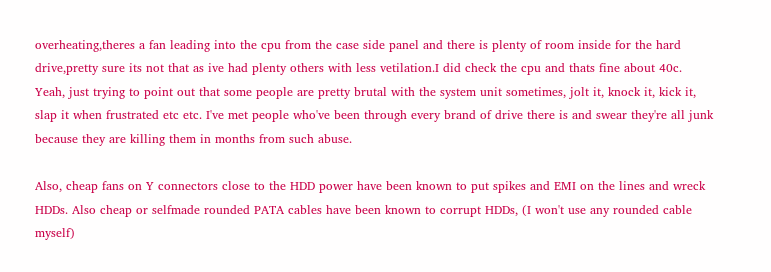overheating,theres a fan leading into the cpu from the case side panel and there is plenty of room inside for the hard drive,pretty sure its not that as ive had plenty others with less vetilation.I did check the cpu and thats fine about 40c.
Yeah, just trying to point out that some people are pretty brutal with the system unit sometimes, jolt it, knock it, kick it, slap it when frustrated etc etc. I've met people who've been through every brand of drive there is and swear they're all junk because they are killing them in months from such abuse.

Also, cheap fans on Y connectors close to the HDD power have been known to put spikes and EMI on the lines and wreck HDDs. Also cheap or selfmade rounded PATA cables have been known to corrupt HDDs, (I won't use any rounded cable myself)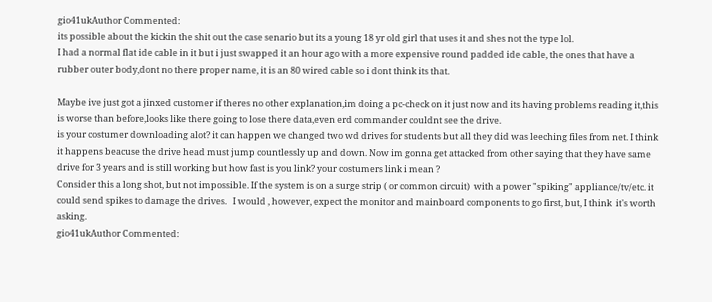gio41ukAuthor Commented:
its possible about the kickin the shit out the case senario but its a young 18 yr old girl that uses it and shes not the type lol.
I had a normal flat ide cable in it but i just swapped it an hour ago with a more expensive round padded ide cable, the ones that have a rubber outer body,dont no there proper name, it is an 80 wired cable so i dont think its that.

Maybe ive just got a jinxed customer if theres no other explanation,im doing a pc-check on it just now and its having problems reading it,this is worse than before,looks like there going to lose there data,even erd commander couldnt see the drive.
is your costumer downloading alot? it can happen we changed two wd drives for students but all they did was leeching files from net. I think it happens beacuse the drive head must jump countlessly up and down. Now im gonna get attacked from other saying that they have same drive for 3 years and is still working but how fast is you link? your costumers link i mean ?
Consider this a long shot, but not impossible. If the system is on a surge strip ( or common circuit)  with a power "spiking" appliance/tv/etc. it could send spikes to damage the drives.   I would , however, expect the monitor and mainboard components to go first, but, I think  it's worth asking.
gio41ukAuthor Commented: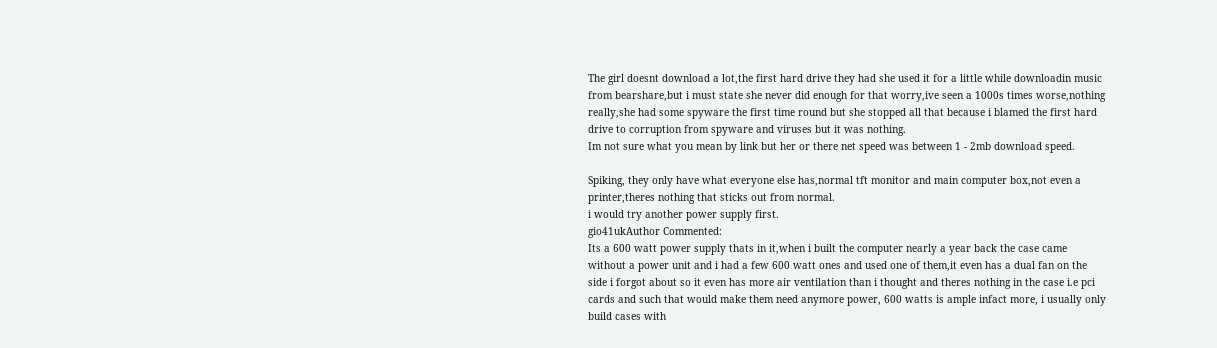The girl doesnt download a lot,the first hard drive they had she used it for a little while downloadin music from bearshare,but i must state she never did enough for that worry,ive seen a 1000s times worse,nothing really,she had some spyware the first time round but she stopped all that because i blamed the first hard drive to corruption from spyware and viruses but it was nothing.
Im not sure what you mean by link but her or there net speed was between 1 - 2mb download speed.

Spiking, they only have what everyone else has,normal tft monitor and main computer box,not even a printer,theres nothing that sticks out from normal.
i would try another power supply first.
gio41ukAuthor Commented:
Its a 600 watt power supply thats in it,when i built the computer nearly a year back the case came without a power unit and i had a few 600 watt ones and used one of them,it even has a dual fan on the side i forgot about so it even has more air ventilation than i thought and theres nothing in the case i.e pci cards and such that would make them need anymore power, 600 watts is ample infact more, i usually only build cases with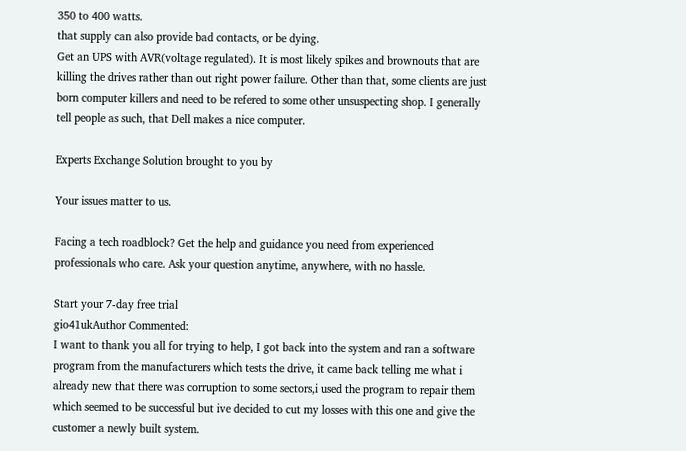350 to 400 watts.
that supply can also provide bad contacts, or be dying.
Get an UPS with AVR(voltage regulated). It is most likely spikes and brownouts that are killing the drives rather than out right power failure. Other than that, some clients are just born computer killers and need to be refered to some other unsuspecting shop. I generally tell people as such, that Dell makes a nice computer.

Experts Exchange Solution brought to you by

Your issues matter to us.

Facing a tech roadblock? Get the help and guidance you need from experienced professionals who care. Ask your question anytime, anywhere, with no hassle.

Start your 7-day free trial
gio41ukAuthor Commented:
I want to thank you all for trying to help, I got back into the system and ran a software program from the manufacturers which tests the drive, it came back telling me what i already new that there was corruption to some sectors,i used the program to repair them which seemed to be successful but ive decided to cut my losses with this one and give the customer a newly built system.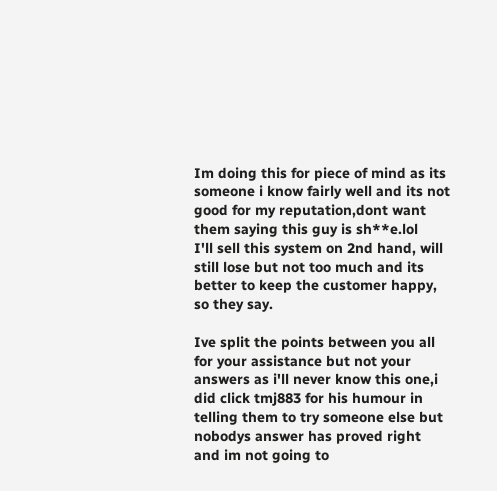Im doing this for piece of mind as its someone i know fairly well and its not good for my reputation,dont want them saying this guy is sh**e.lol
I'll sell this system on 2nd hand, will still lose but not too much and its better to keep the customer happy, so they say.

Ive split the points between you all for your assistance but not your answers as i'll never know this one,i did click tmj883 for his humour in telling them to try someone else but nobodys answer has proved right and im not going to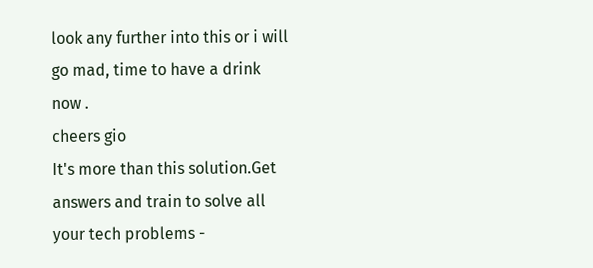look any further into this or i will go mad, time to have a drink now .
cheers gio
It's more than this solution.Get answers and train to solve all your tech problems -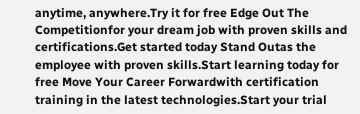anytime, anywhere.Try it for free Edge Out The Competitionfor your dream job with proven skills and certifications.Get started today Stand Outas the employee with proven skills.Start learning today for free Move Your Career Forwardwith certification training in the latest technologies.Start your trial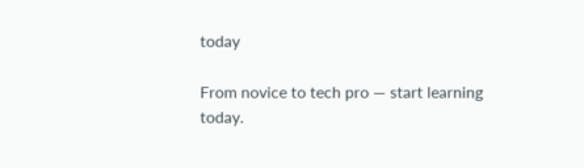today

From novice to tech pro — start learning today.